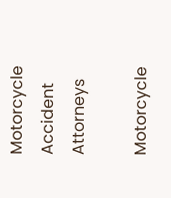Motorcycle Accident Attorneys

Motorcycle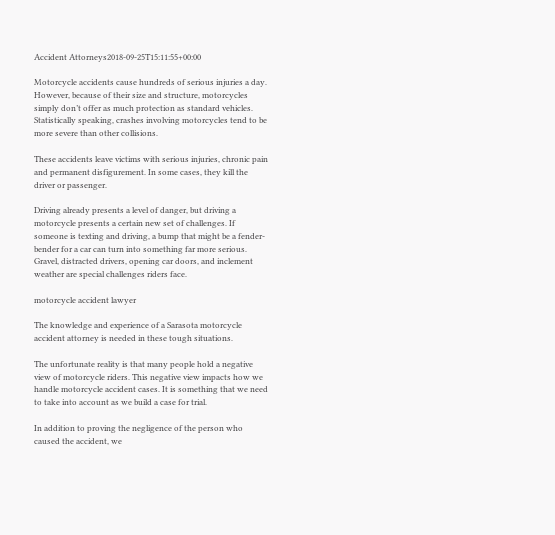Accident Attorneys2018-09-25T15:11:55+00:00

Motorcycle accidents cause hundreds of serious injuries a day. However, because of their size and structure, motorcycles simply don’t offer as much protection as standard vehicles. Statistically speaking, crashes involving motorcycles tend to be more severe than other collisions.

These accidents leave victims with serious injuries, chronic pain and permanent disfigurement. In some cases, they kill the driver or passenger.

Driving already presents a level of danger, but driving a motorcycle presents a certain new set of challenges. If someone is texting and driving, a bump that might be a fender-bender for a car can turn into something far more serious. Gravel, distracted drivers, opening car doors, and inclement weather are special challenges riders face.

motorcycle accident lawyer

The knowledge and experience of a Sarasota motorcycle accident attorney is needed in these tough situations.

The unfortunate reality is that many people hold a negative view of motorcycle riders. This negative view impacts how we handle motorcycle accident cases. It is something that we need to take into account as we build a case for trial.

In addition to proving the negligence of the person who caused the accident, we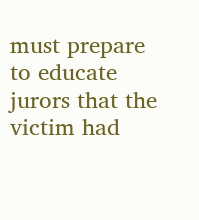must prepare to educate jurors that the victim had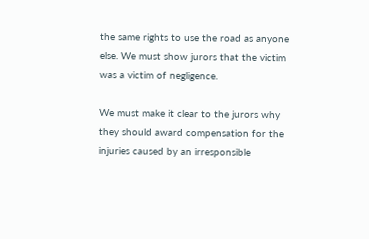the same rights to use the road as anyone else. We must show jurors that the victim was a victim of negligence.

We must make it clear to the jurors why they should award compensation for the injuries caused by an irresponsible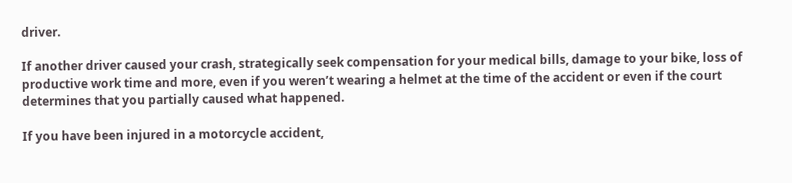driver.

If another driver caused your crash, strategically seek compensation for your medical bills, damage to your bike, loss of productive work time and more, even if you weren’t wearing a helmet at the time of the accident or even if the court determines that you partially caused what happened.

If you have been injured in a motorcycle accident,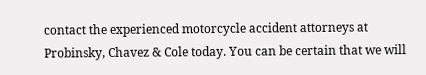contact the experienced motorcycle accident attorneys at Probinsky, Chavez & Cole today. You can be certain that we will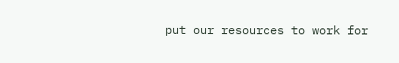put our resources to work for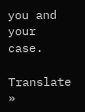you and your case.

Translate »